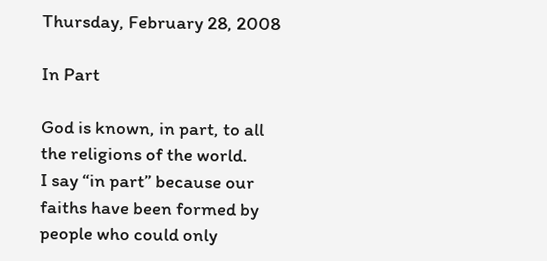Thursday, February 28, 2008

In Part

God is known, in part, to all the religions of the world.
I say “in part” because our faiths have been formed by people who could only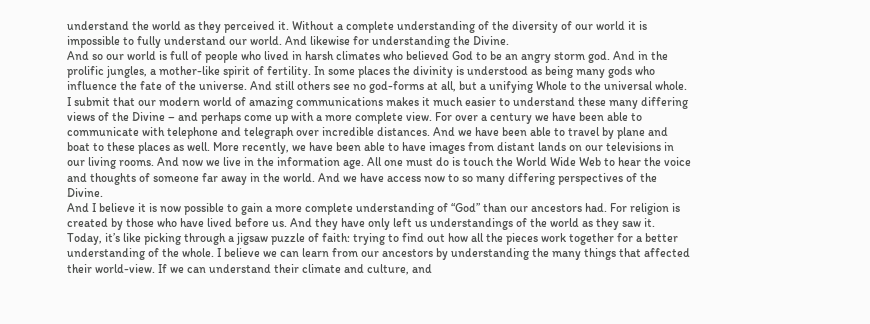understand the world as they perceived it. Without a complete understanding of the diversity of our world it is impossible to fully understand our world. And likewise for understanding the Divine.
And so our world is full of people who lived in harsh climates who believed God to be an angry storm god. And in the prolific jungles, a mother-like spirit of fertility. In some places the divinity is understood as being many gods who influence the fate of the universe. And still others see no god-forms at all, but a unifying Whole to the universal whole.
I submit that our modern world of amazing communications makes it much easier to understand these many differing views of the Divine – and perhaps come up with a more complete view. For over a century we have been able to communicate with telephone and telegraph over incredible distances. And we have been able to travel by plane and boat to these places as well. More recently, we have been able to have images from distant lands on our televisions in our living rooms. And now we live in the information age. All one must do is touch the World Wide Web to hear the voice and thoughts of someone far away in the world. And we have access now to so many differing perspectives of the Divine.
And I believe it is now possible to gain a more complete understanding of “God” than our ancestors had. For religion is created by those who have lived before us. And they have only left us understandings of the world as they saw it.
Today, it’s like picking through a jigsaw puzzle of faith: trying to find out how all the pieces work together for a better understanding of the whole. I believe we can learn from our ancestors by understanding the many things that affected their world-view. If we can understand their climate and culture, and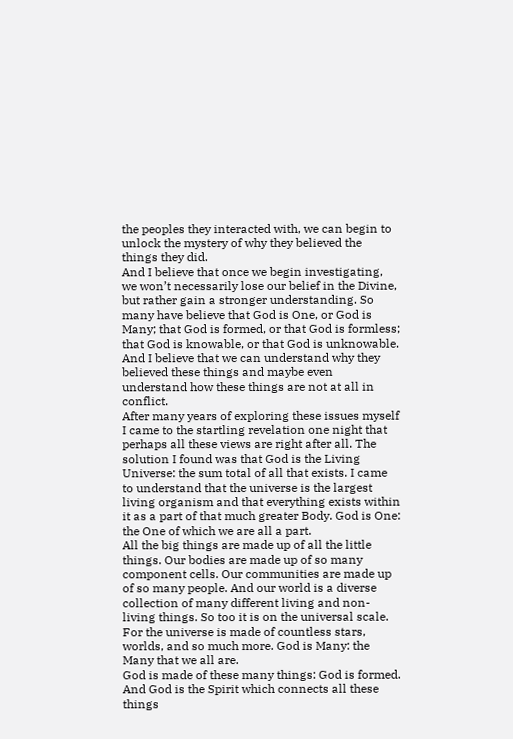the peoples they interacted with, we can begin to unlock the mystery of why they believed the things they did.
And I believe that once we begin investigating, we won’t necessarily lose our belief in the Divine, but rather gain a stronger understanding. So many have believe that God is One, or God is Many; that God is formed, or that God is formless; that God is knowable, or that God is unknowable. And I believe that we can understand why they believed these things and maybe even understand how these things are not at all in conflict.
After many years of exploring these issues myself I came to the startling revelation one night that perhaps all these views are right after all. The solution I found was that God is the Living Universe: the sum total of all that exists. I came to understand that the universe is the largest living organism and that everything exists within it as a part of that much greater Body. God is One: the One of which we are all a part.
All the big things are made up of all the little things. Our bodies are made up of so many component cells. Our communities are made up of so many people. And our world is a diverse collection of many different living and non-living things. So too it is on the universal scale. For the universe is made of countless stars, worlds, and so much more. God is Many: the Many that we all are.
God is made of these many things: God is formed. And God is the Spirit which connects all these things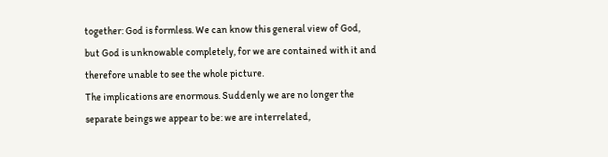together: God is formless. We can know this general view of God, but God is unknowable completely, for we are contained with it and therefore unable to see the whole picture.
The implications are enormous. Suddenly we are no longer the separate beings we appear to be: we are interrelated,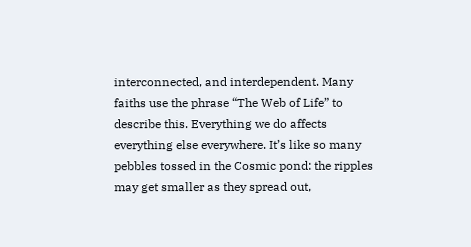interconnected, and interdependent. Many faiths use the phrase “The Web of Life” to describe this. Everything we do affects everything else everywhere. It’s like so many pebbles tossed in the Cosmic pond: the ripples may get smaller as they spread out,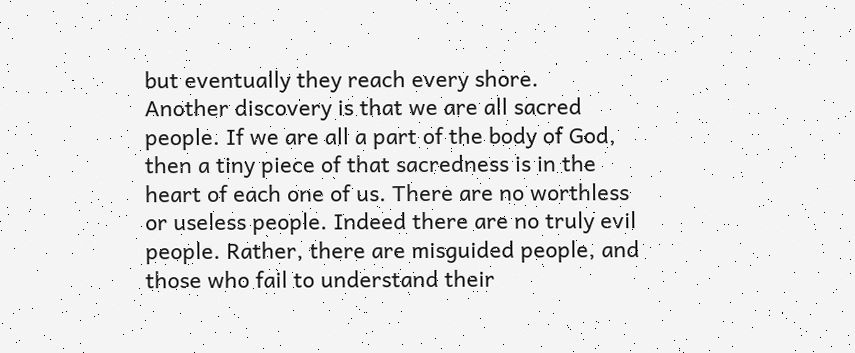but eventually they reach every shore.
Another discovery is that we are all sacred people. If we are all a part of the body of God, then a tiny piece of that sacredness is in the heart of each one of us. There are no worthless or useless people. Indeed there are no truly evil people. Rather, there are misguided people, and those who fail to understand their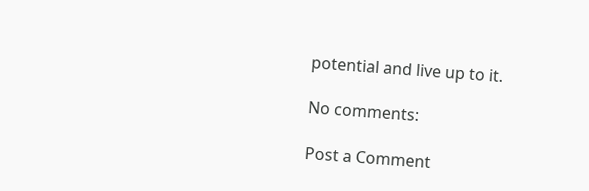potential and live up to it.

No comments:

Post a Comment